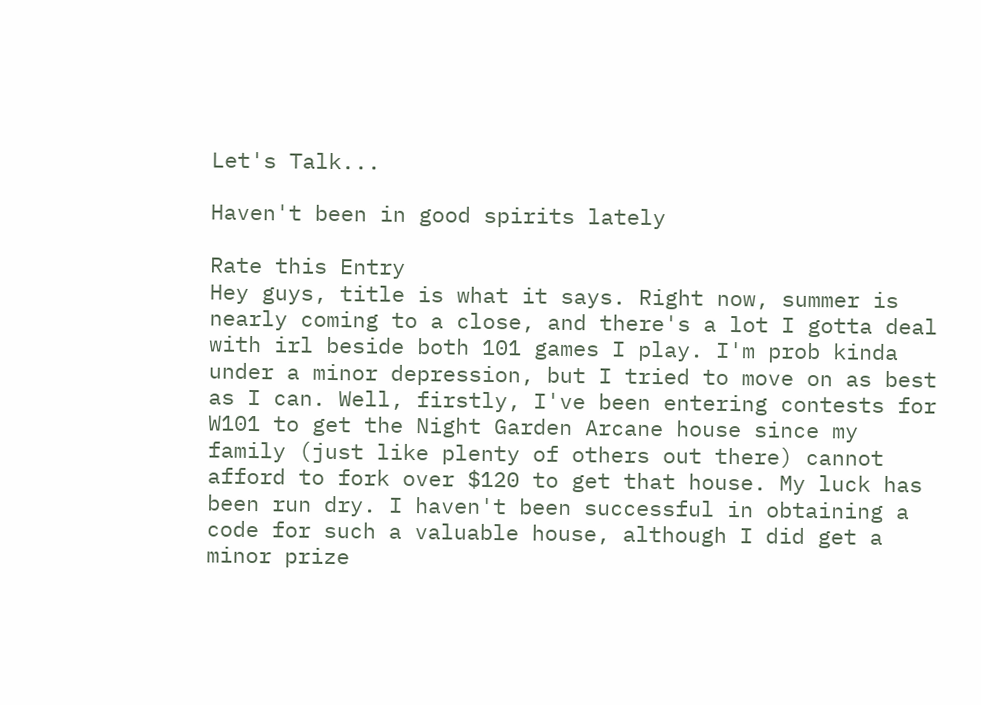Let's Talk...

Haven't been in good spirits lately

Rate this Entry
Hey guys, title is what it says. Right now, summer is nearly coming to a close, and there's a lot I gotta deal with irl beside both 101 games I play. I'm prob kinda under a minor depression, but I tried to move on as best as I can. Well, firstly, I've been entering contests for W101 to get the Night Garden Arcane house since my family (just like plenty of others out there) cannot afford to fork over $120 to get that house. My luck has been run dry. I haven't been successful in obtaining a code for such a valuable house, although I did get a minor prize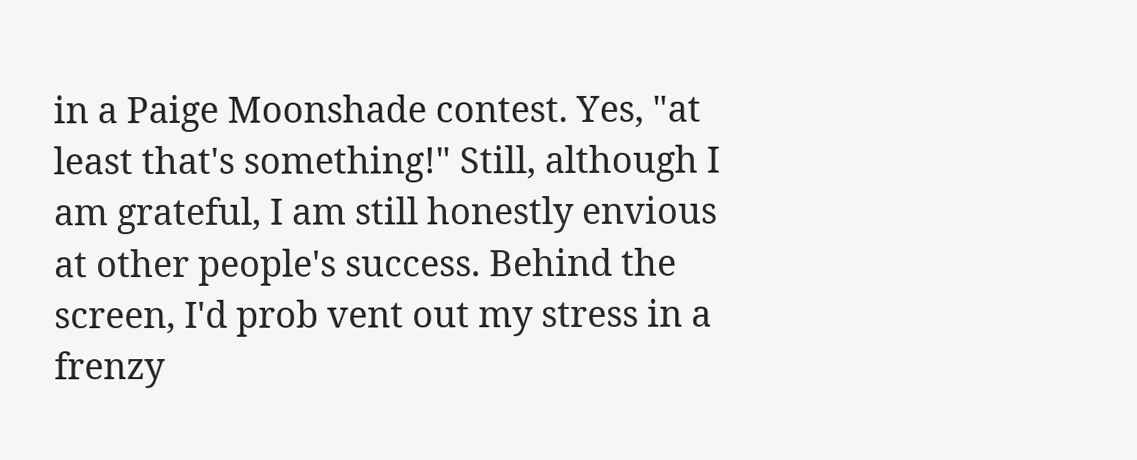in a Paige Moonshade contest. Yes, "at least that's something!" Still, although I am grateful, I am still honestly envious at other people's success. Behind the screen, I'd prob vent out my stress in a frenzy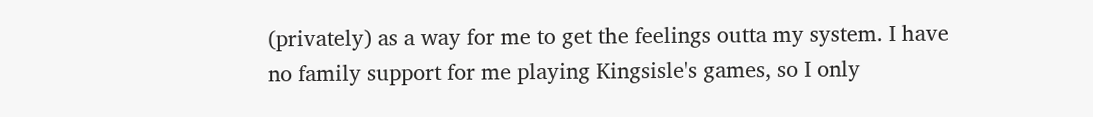(privately) as a way for me to get the feelings outta my system. I have no family support for me playing Kingsisle's games, so I only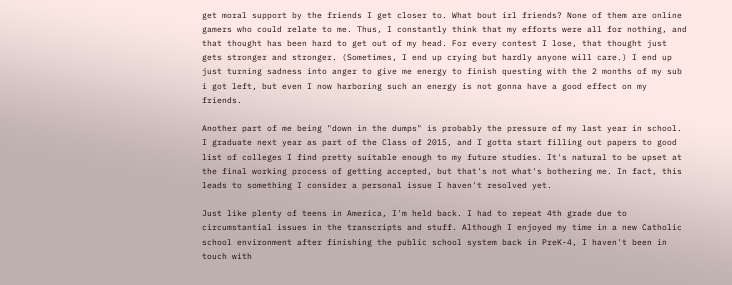get moral support by the friends I get closer to. What bout irl friends? None of them are online gamers who could relate to me. Thus, I constantly think that my efforts were all for nothing, and that thought has been hard to get out of my head. For every contest I lose, that thought just gets stronger and stronger. (Sometimes, I end up crying but hardly anyone will care.) I end up just turning sadness into anger to give me energy to finish questing with the 2 months of my sub i got left, but even I now harboring such an energy is not gonna have a good effect on my friends.

Another part of me being "down in the dumps" is probably the pressure of my last year in school. I graduate next year as part of the Class of 2015, and I gotta start filling out papers to good list of colleges I find pretty suitable enough to my future studies. It's natural to be upset at the final working process of getting accepted, but that's not what's bothering me. In fact, this leads to something I consider a personal issue I haven't resolved yet.

Just like plenty of teens in America, I'm held back. I had to repeat 4th grade due to circumstantial issues in the transcripts and stuff. Although I enjoyed my time in a new Catholic school environment after finishing the public school system back in PreK-4, I haven't been in touch with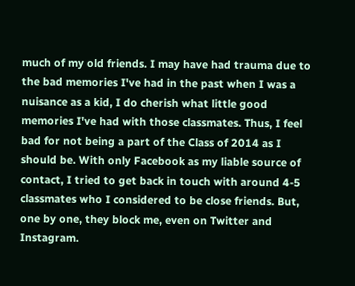much of my old friends. I may have had trauma due to the bad memories I've had in the past when I was a nuisance as a kid, I do cherish what little good memories I've had with those classmates. Thus, I feel bad for not being a part of the Class of 2014 as I should be. With only Facebook as my liable source of contact, I tried to get back in touch with around 4-5 classmates who I considered to be close friends. But, one by one, they block me, even on Twitter and Instagram.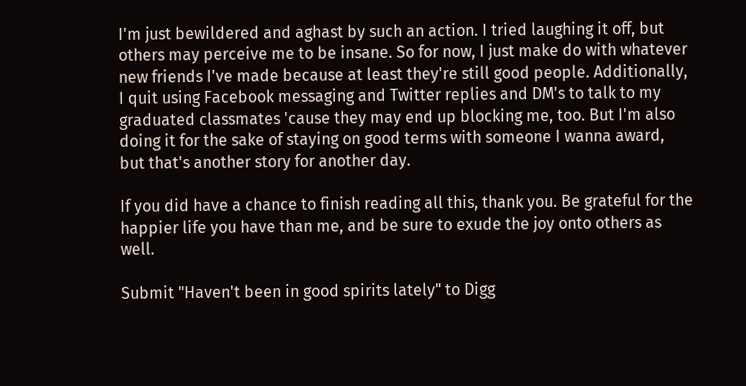I'm just bewildered and aghast by such an action. I tried laughing it off, but others may perceive me to be insane. So for now, I just make do with whatever new friends I've made because at least they're still good people. Additionally, I quit using Facebook messaging and Twitter replies and DM's to talk to my graduated classmates 'cause they may end up blocking me, too. But I'm also doing it for the sake of staying on good terms with someone I wanna award, but that's another story for another day.

If you did have a chance to finish reading all this, thank you. Be grateful for the happier life you have than me, and be sure to exude the joy onto others as well.

Submit "Haven't been in good spirits lately" to Digg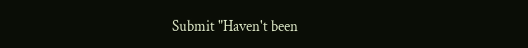Submit "Haven't been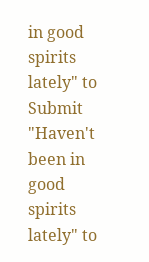in good spirits lately" to Submit "Haven't been in good spirits lately" to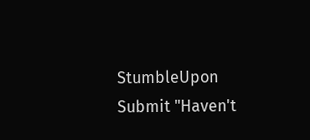StumbleUpon Submit "Haven't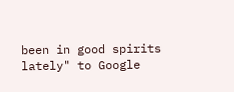been in good spirits lately" to Google